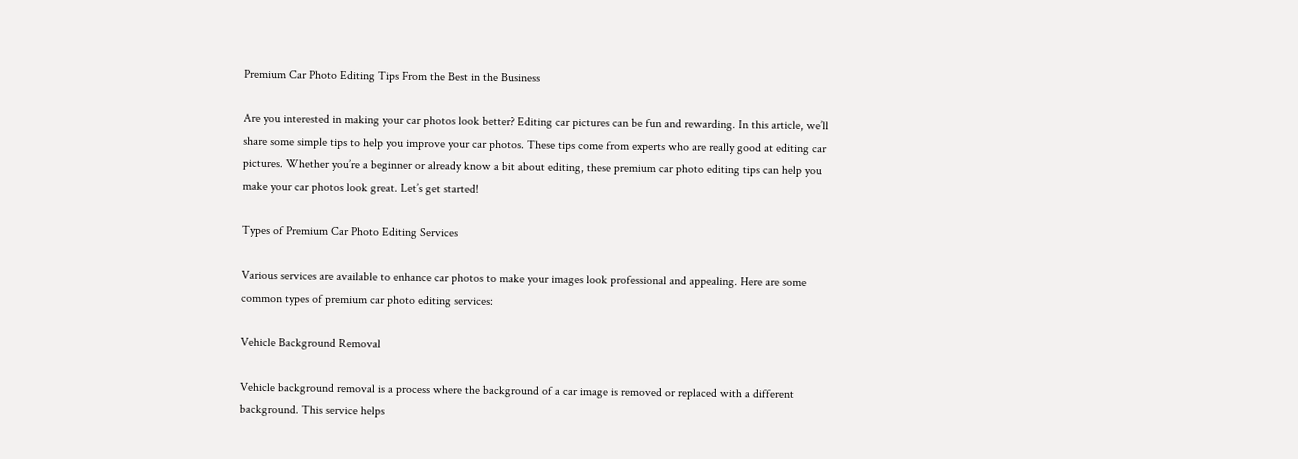Premium Car Photo Editing Tips From the Best in the Business

Are you interested in making your car photos look better? Editing car pictures can be fun and rewarding. In this article, we’ll share some simple tips to help you improve your car photos. These tips come from experts who are really good at editing car pictures. Whether you’re a beginner or already know a bit about editing, these premium car photo editing tips can help you make your car photos look great. Let’s get started!

Types of Premium Car Photo Editing Services

Various services are available to enhance car photos to make your images look professional and appealing. Here are some common types of premium car photo editing services:

Vehicle Background Removal

Vehicle background removal is a process where the background of a car image is removed or replaced with a different background. This service helps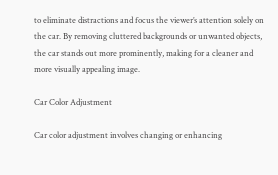to eliminate distractions and focus the viewer’s attention solely on the car. By removing cluttered backgrounds or unwanted objects, the car stands out more prominently, making for a cleaner and more visually appealing image.

Car Color Adjustment

Car color adjustment involves changing or enhancing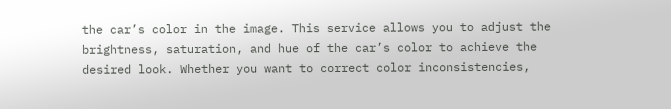the car’s color in the image. This service allows you to adjust the brightness, saturation, and hue of the car’s color to achieve the desired look. Whether you want to correct color inconsistencies,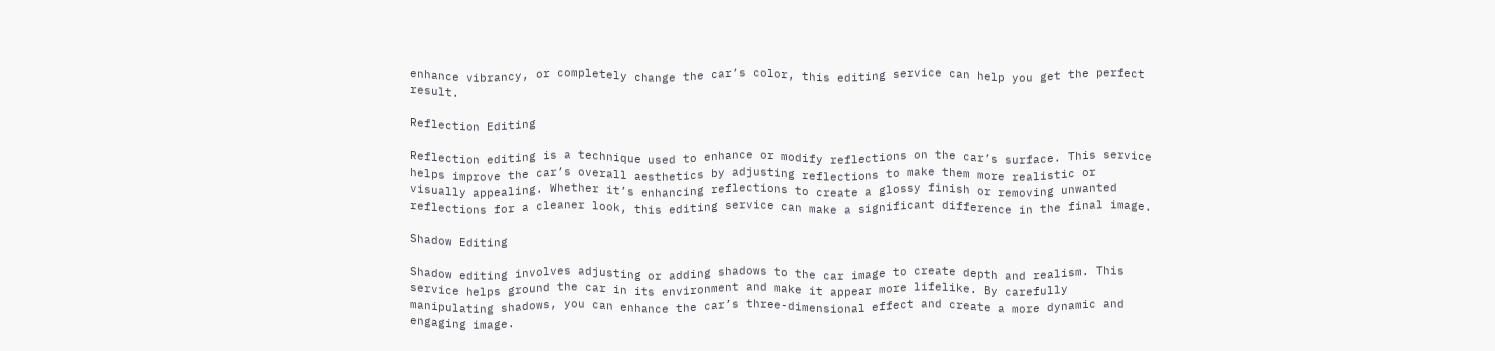enhance vibrancy, or completely change the car’s color, this editing service can help you get the perfect result.

Reflection Editing

Reflection editing is a technique used to enhance or modify reflections on the car’s surface. This service helps improve the car’s overall aesthetics by adjusting reflections to make them more realistic or visually appealing. Whether it’s enhancing reflections to create a glossy finish or removing unwanted reflections for a cleaner look, this editing service can make a significant difference in the final image.

Shadow Editing

Shadow editing involves adjusting or adding shadows to the car image to create depth and realism. This service helps ground the car in its environment and make it appear more lifelike. By carefully manipulating shadows, you can enhance the car’s three-dimensional effect and create a more dynamic and engaging image.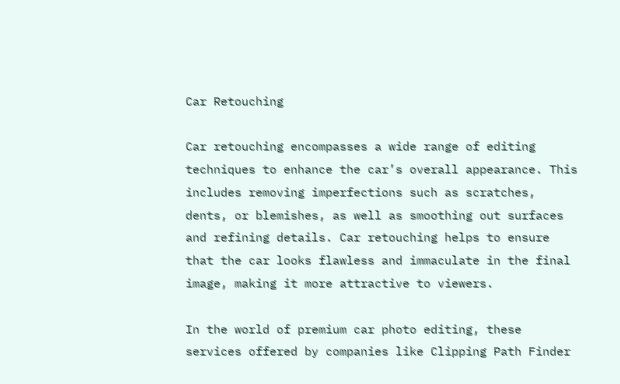Car Retouching

Car retouching encompasses a wide range of editing techniques to enhance the car’s overall appearance. This includes removing imperfections such as scratches, dents, or blemishes, as well as smoothing out surfaces and refining details. Car retouching helps to ensure that the car looks flawless and immaculate in the final image, making it more attractive to viewers.

In the world of premium car photo editing, these services offered by companies like Clipping Path Finder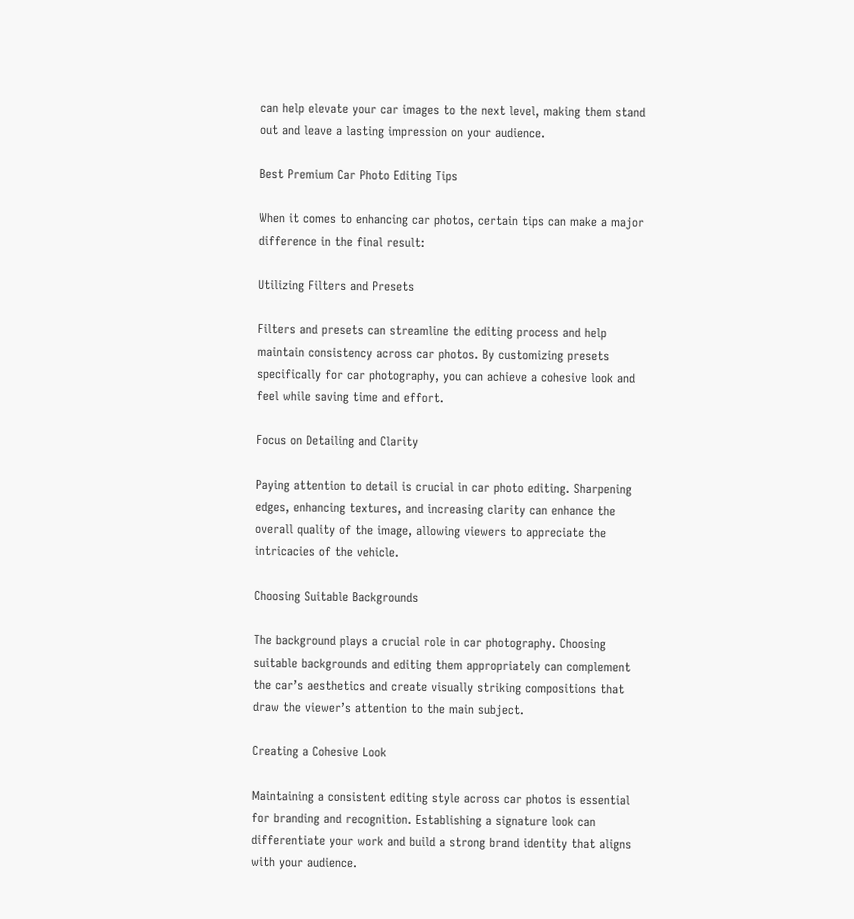can help elevate your car images to the next level, making them stand out and leave a lasting impression on your audience.

Best Premium Car Photo Editing Tips

When it comes to enhancing car photos, certain tips can make a major difference in the final result:

Utilizing Filters and Presets

Filters and presets can streamline the editing process and help maintain consistency across car photos. By customizing presets specifically for car photography, you can achieve a cohesive look and feel while saving time and effort.

Focus on Detailing and Clarity

Paying attention to detail is crucial in car photo editing. Sharpening edges, enhancing textures, and increasing clarity can enhance the overall quality of the image, allowing viewers to appreciate the intricacies of the vehicle.

Choosing Suitable Backgrounds

The background plays a crucial role in car photography. Choosing suitable backgrounds and editing them appropriately can complement the car’s aesthetics and create visually striking compositions that draw the viewer’s attention to the main subject.

Creating a Cohesive Look

Maintaining a consistent editing style across car photos is essential for branding and recognition. Establishing a signature look can differentiate your work and build a strong brand identity that aligns with your audience.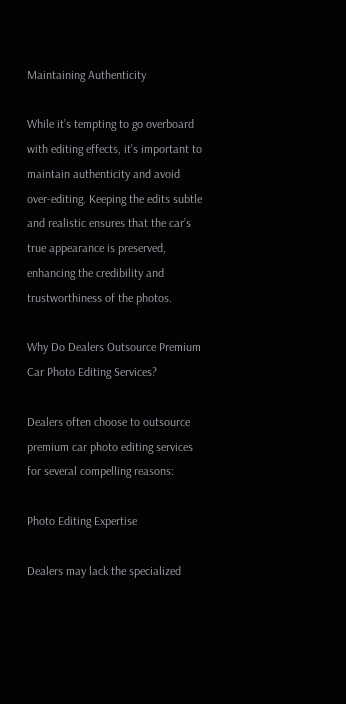Maintaining Authenticity

While it’s tempting to go overboard with editing effects, it’s important to maintain authenticity and avoid over-editing. Keeping the edits subtle and realistic ensures that the car’s true appearance is preserved, enhancing the credibility and trustworthiness of the photos.

Why Do Dealers Outsource Premium Car Photo Editing Services?

Dealers often choose to outsource premium car photo editing services for several compelling reasons:

Photo Editing Expertise

Dealers may lack the specialized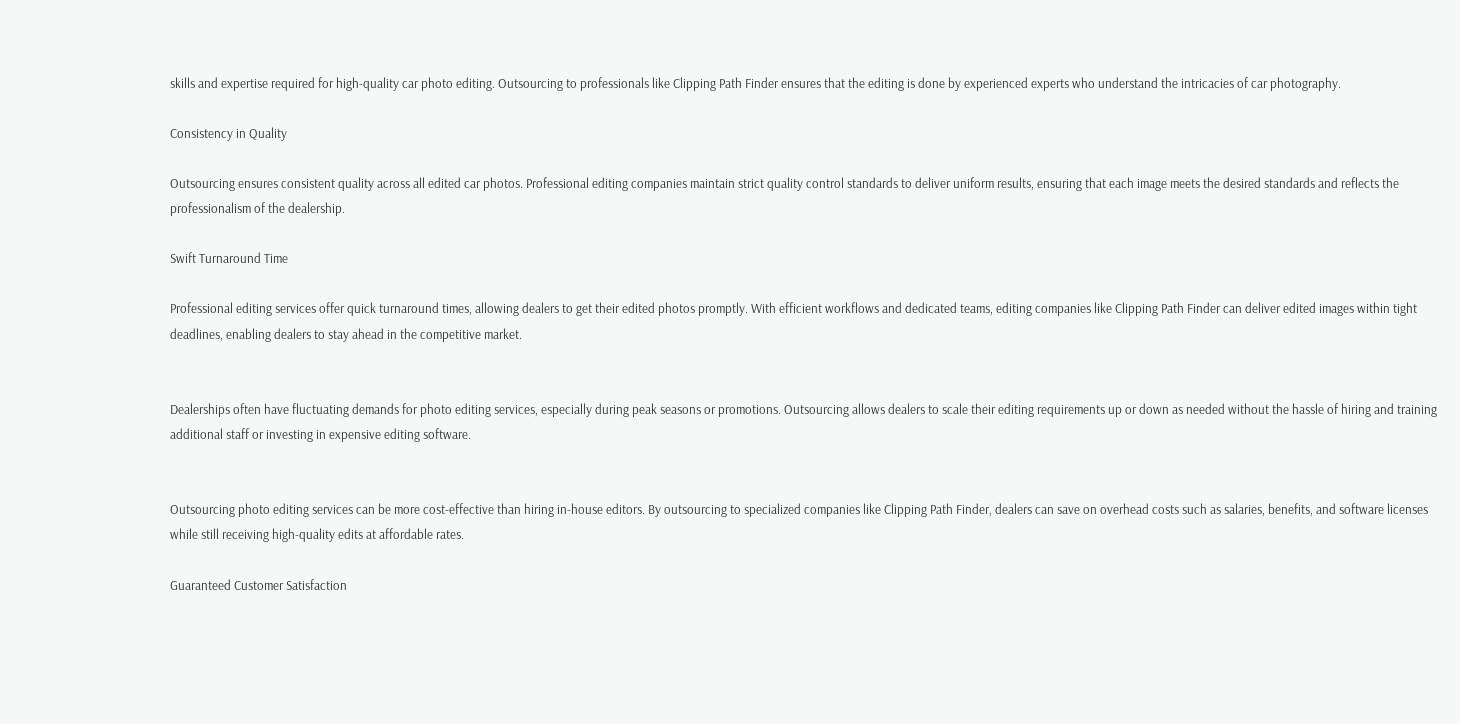skills and expertise required for high-quality car photo editing. Outsourcing to professionals like Clipping Path Finder ensures that the editing is done by experienced experts who understand the intricacies of car photography.

Consistency in Quality

Outsourcing ensures consistent quality across all edited car photos. Professional editing companies maintain strict quality control standards to deliver uniform results, ensuring that each image meets the desired standards and reflects the professionalism of the dealership.

Swift Turnaround Time

Professional editing services offer quick turnaround times, allowing dealers to get their edited photos promptly. With efficient workflows and dedicated teams, editing companies like Clipping Path Finder can deliver edited images within tight deadlines, enabling dealers to stay ahead in the competitive market.


Dealerships often have fluctuating demands for photo editing services, especially during peak seasons or promotions. Outsourcing allows dealers to scale their editing requirements up or down as needed without the hassle of hiring and training additional staff or investing in expensive editing software.


Outsourcing photo editing services can be more cost-effective than hiring in-house editors. By outsourcing to specialized companies like Clipping Path Finder, dealers can save on overhead costs such as salaries, benefits, and software licenses while still receiving high-quality edits at affordable rates.

Guaranteed Customer Satisfaction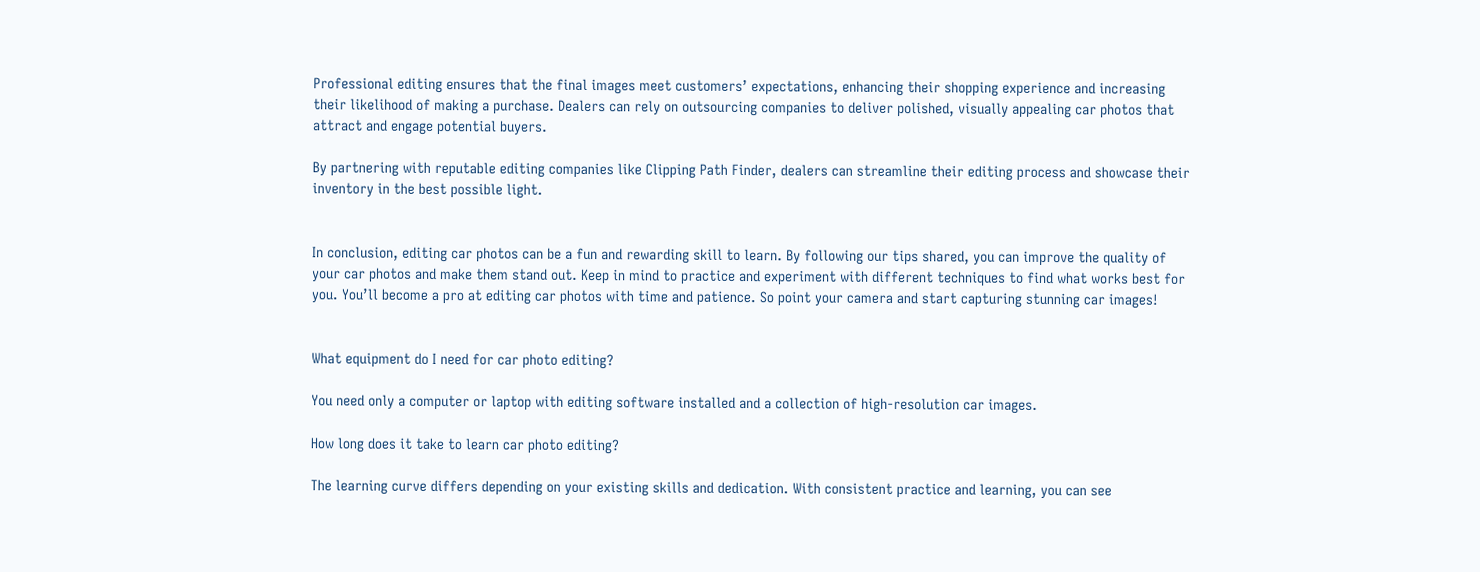Professional editing ensures that the final images meet customers’ expectations, enhancing their shopping experience and increasing their likelihood of making a purchase. Dealers can rely on outsourcing companies to deliver polished, visually appealing car photos that attract and engage potential buyers.

By partnering with reputable editing companies like Clipping Path Finder, dealers can streamline their editing process and showcase their inventory in the best possible light.


In conclusion, editing car photos can be a fun and rewarding skill to learn. By following our tips shared, you can improve the quality of your car photos and make them stand out. Keep in mind to practice and experiment with different techniques to find what works best for you. You’ll become a pro at editing car photos with time and patience. So point your camera and start capturing stunning car images!


What equipment do I need for car photo editing?

You need only a computer or laptop with editing software installed and a collection of high-resolution car images.

How long does it take to learn car photo editing?

The learning curve differs depending on your existing skills and dedication. With consistent practice and learning, you can see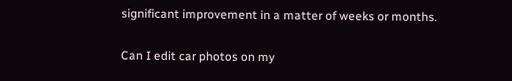significant improvement in a matter of weeks or months.

Can I edit car photos on my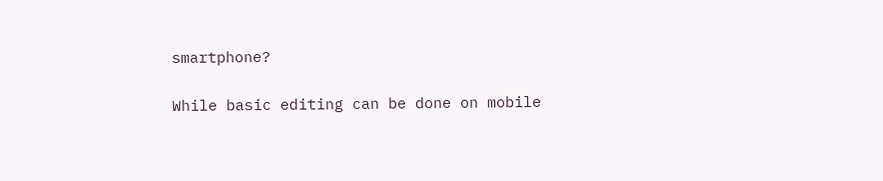smartphone?

While basic editing can be done on mobile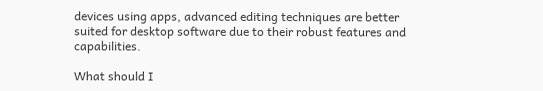devices using apps, advanced editing techniques are better suited for desktop software due to their robust features and capabilities.

What should I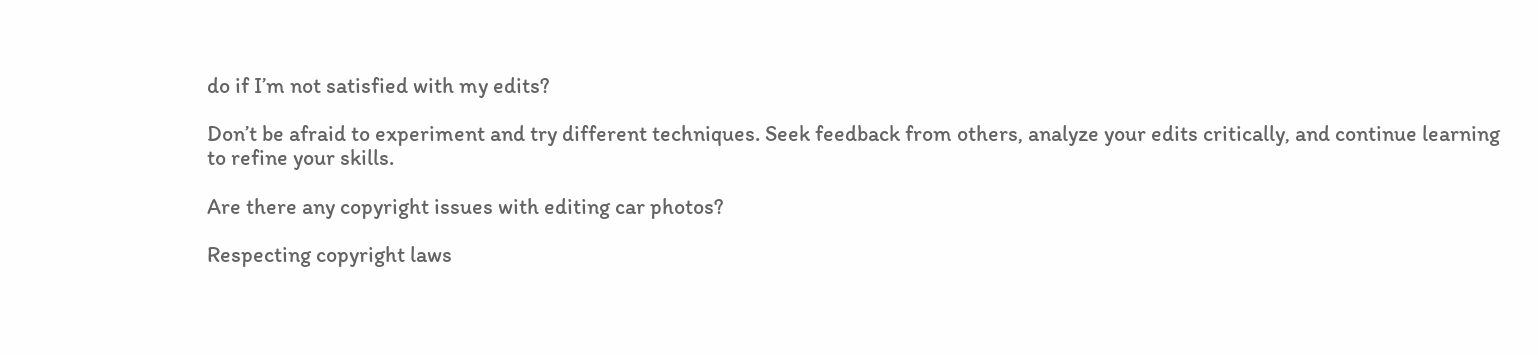do if I’m not satisfied with my edits?

Don’t be afraid to experiment and try different techniques. Seek feedback from others, analyze your edits critically, and continue learning to refine your skills.

Are there any copyright issues with editing car photos?

Respecting copyright laws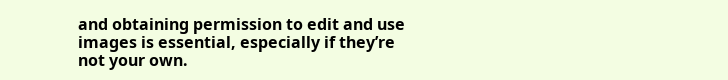and obtaining permission to edit and use images is essential, especially if they’re not your own.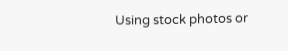Using stock photos or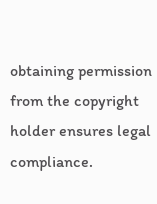obtaining permission from the copyright holder ensures legal compliance.